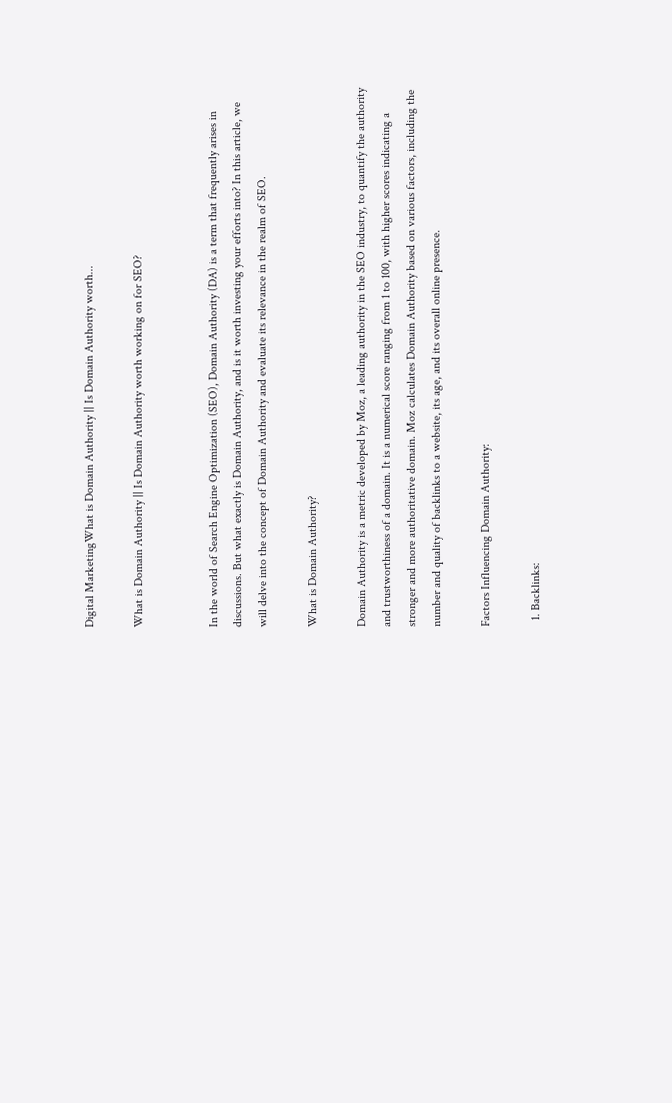Digital MarketingWhat is Domain Authority || Is Domain Authority worth...

What is Domain Authority || Is Domain Authority worth working on for SEO?


In the world of Search Engine Optimization (SEO), Domain Authority (DA) is a term that frequently arises in discussions. But what exactly is Domain Authority, and is it worth investing your efforts into? In this article, we will delve into the concept of Domain Authority and evaluate its relevance in the realm of SEO.

What is Domain Authority?

Domain Authority is a metric developed by Moz, a leading authority in the SEO industry, to quantify the authority and trustworthiness of a domain. It is a numerical score ranging from 1 to 100, with higher scores indicating a stronger and more authoritative domain. Moz calculates Domain Authority based on various factors, including the number and quality of backlinks to a website, its age, and its overall online presence.

Factors Influencing Domain Authority:

  1. Backlinks: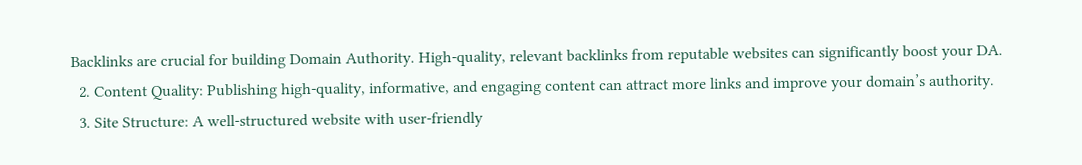Backlinks are crucial for building Domain Authority. High-quality, relevant backlinks from reputable websites can significantly boost your DA.
  2. Content Quality: Publishing high-quality, informative, and engaging content can attract more links and improve your domain’s authority.
  3. Site Structure: A well-structured website with user-friendly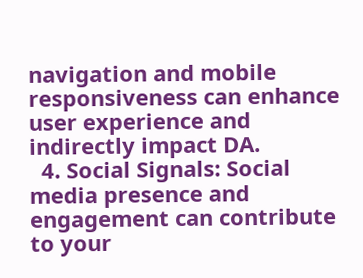navigation and mobile responsiveness can enhance user experience and indirectly impact DA.
  4. Social Signals: Social media presence and engagement can contribute to your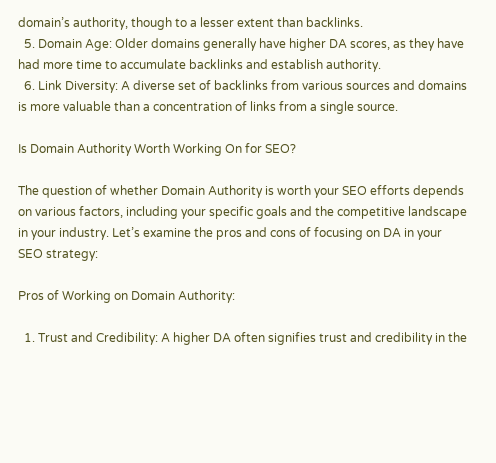domain’s authority, though to a lesser extent than backlinks.
  5. Domain Age: Older domains generally have higher DA scores, as they have had more time to accumulate backlinks and establish authority.
  6. Link Diversity: A diverse set of backlinks from various sources and domains is more valuable than a concentration of links from a single source.

Is Domain Authority Worth Working On for SEO?

The question of whether Domain Authority is worth your SEO efforts depends on various factors, including your specific goals and the competitive landscape in your industry. Let’s examine the pros and cons of focusing on DA in your SEO strategy:

Pros of Working on Domain Authority:

  1. Trust and Credibility: A higher DA often signifies trust and credibility in the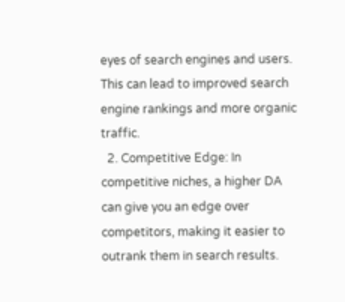eyes of search engines and users. This can lead to improved search engine rankings and more organic traffic.
  2. Competitive Edge: In competitive niches, a higher DA can give you an edge over competitors, making it easier to outrank them in search results.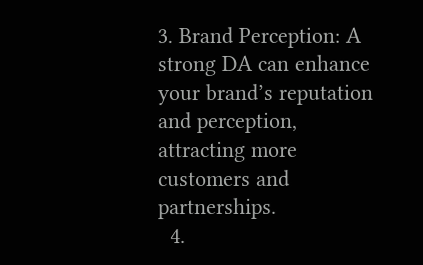3. Brand Perception: A strong DA can enhance your brand’s reputation and perception, attracting more customers and partnerships.
  4.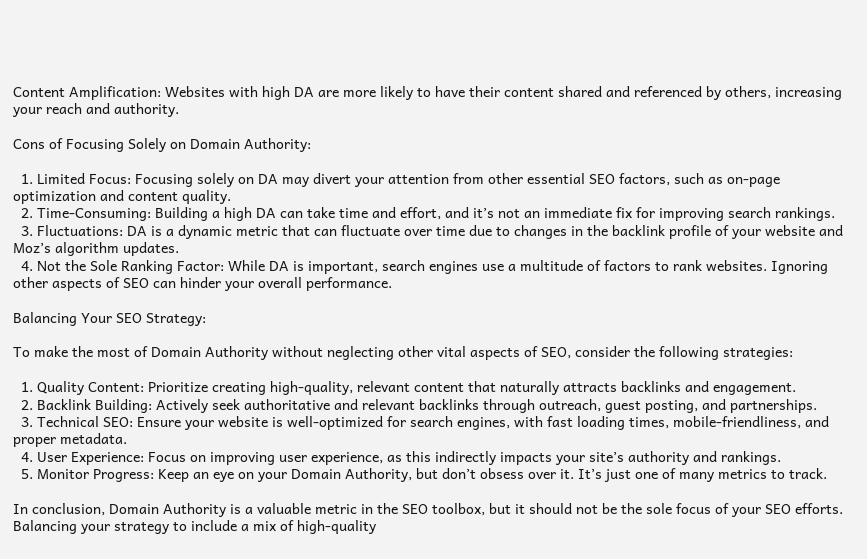Content Amplification: Websites with high DA are more likely to have their content shared and referenced by others, increasing your reach and authority.

Cons of Focusing Solely on Domain Authority:

  1. Limited Focus: Focusing solely on DA may divert your attention from other essential SEO factors, such as on-page optimization and content quality.
  2. Time-Consuming: Building a high DA can take time and effort, and it’s not an immediate fix for improving search rankings.
  3. Fluctuations: DA is a dynamic metric that can fluctuate over time due to changes in the backlink profile of your website and Moz’s algorithm updates.
  4. Not the Sole Ranking Factor: While DA is important, search engines use a multitude of factors to rank websites. Ignoring other aspects of SEO can hinder your overall performance.

Balancing Your SEO Strategy:

To make the most of Domain Authority without neglecting other vital aspects of SEO, consider the following strategies:

  1. Quality Content: Prioritize creating high-quality, relevant content that naturally attracts backlinks and engagement.
  2. Backlink Building: Actively seek authoritative and relevant backlinks through outreach, guest posting, and partnerships.
  3. Technical SEO: Ensure your website is well-optimized for search engines, with fast loading times, mobile-friendliness, and proper metadata.
  4. User Experience: Focus on improving user experience, as this indirectly impacts your site’s authority and rankings.
  5. Monitor Progress: Keep an eye on your Domain Authority, but don’t obsess over it. It’s just one of many metrics to track.

In conclusion, Domain Authority is a valuable metric in the SEO toolbox, but it should not be the sole focus of your SEO efforts. Balancing your strategy to include a mix of high-quality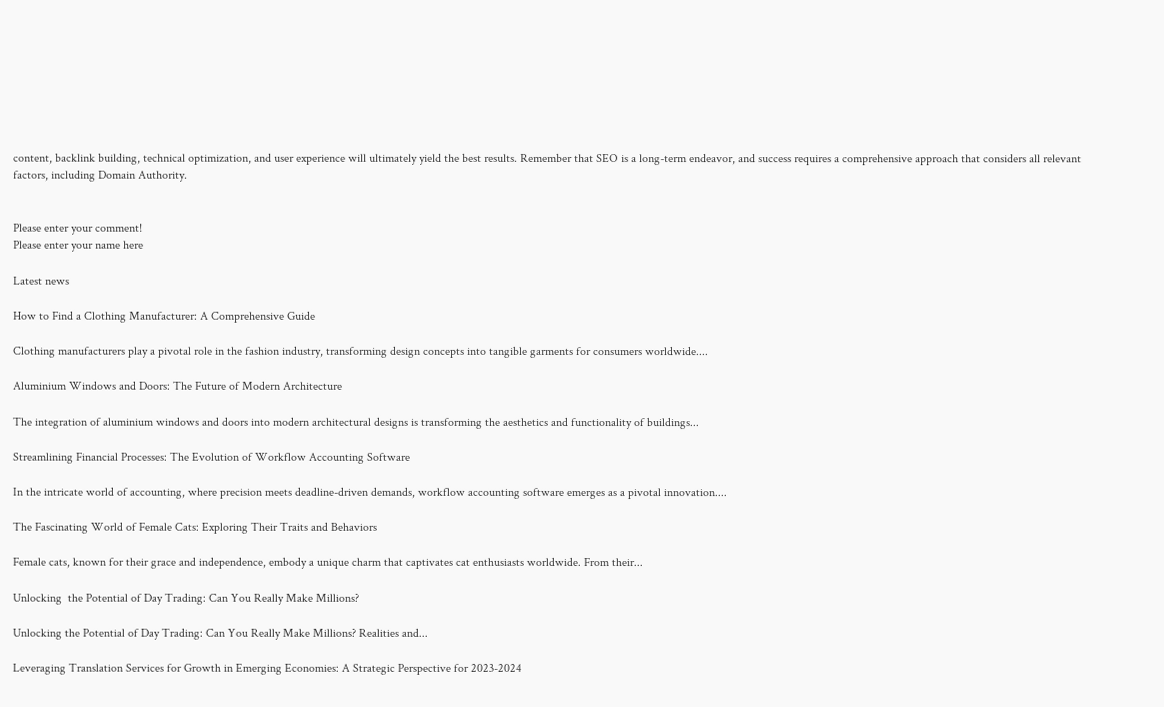content, backlink building, technical optimization, and user experience will ultimately yield the best results. Remember that SEO is a long-term endeavor, and success requires a comprehensive approach that considers all relevant factors, including Domain Authority.


Please enter your comment!
Please enter your name here

Latest news

How to Find a Clothing Manufacturer: A Comprehensive Guide

Clothing manufacturers play a pivotal role in the fashion industry, transforming design concepts into tangible garments for consumers worldwide....

Aluminium Windows and Doors: The Future of Modern Architecture

The integration of aluminium windows and doors into modern architectural designs is transforming the aesthetics and functionality of buildings...

Streamlining Financial Processes: The Evolution of Workflow Accounting Software

In the intricate world of accounting, where precision meets deadline-driven demands, workflow accounting software emerges as a pivotal innovation....

The Fascinating World of Female Cats: Exploring Their Traits and Behaviors

Female cats, known for their grace and independence, embody a unique charm that captivates cat enthusiasts worldwide. From their...

Unlocking  the Potential of Day Trading: Can You Really Make Millions?

Unlocking the Potential of Day Trading: Can You Really Make Millions? Realities and...

Leveraging Translation Services for Growth in Emerging Economies: A Strategic Perspective for 2023-2024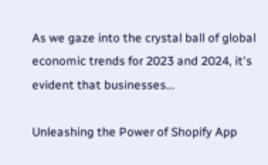As we gaze into the crystal ball of global economic trends for 2023 and 2024, it's evident that businesses...

Unleashing the Power of Shopify App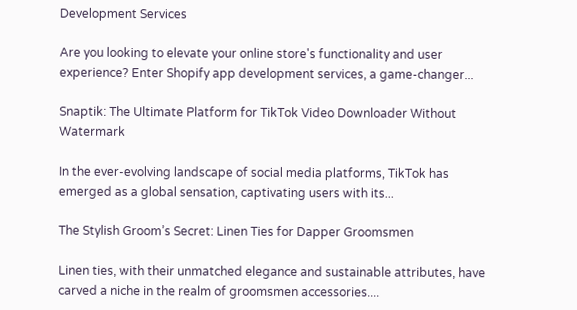Development Services

Are you looking to elevate your online store's functionality and user experience? Enter Shopify app development services, a game-changer...

Snaptik: The Ultimate Platform for TikTok Video Downloader Without Watermark

In the ever-evolving landscape of social media platforms, TikTok has emerged as a global sensation, captivating users with its...

The Stylish Groom’s Secret: Linen Ties for Dapper Groomsmen

Linen ties, with their unmatched elegance and sustainable attributes, have carved a niche in the realm of groomsmen accessories....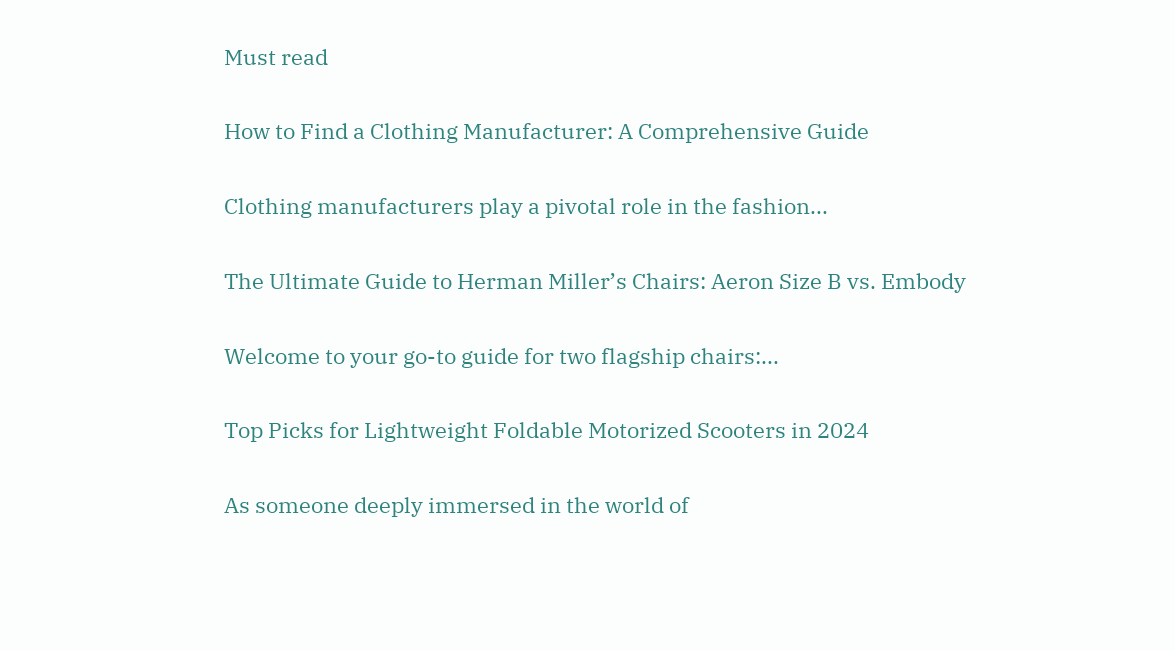Must read

How to Find a Clothing Manufacturer: A Comprehensive Guide

Clothing manufacturers play a pivotal role in the fashion...

The Ultimate Guide to Herman Miller’s Chairs: Aeron Size B vs. Embody

Welcome to your go-to guide for two flagship chairs:...

Top Picks for Lightweight Foldable Motorized Scooters in 2024

As someone deeply immersed in the world of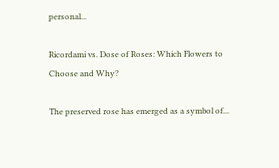personal...

Ricordami vs. Dose of Roses: Which Flowers to Choose and Why?

The preserved rose has emerged as a symbol of...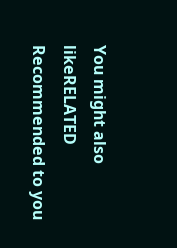You might also likeRELATED
Recommended to you